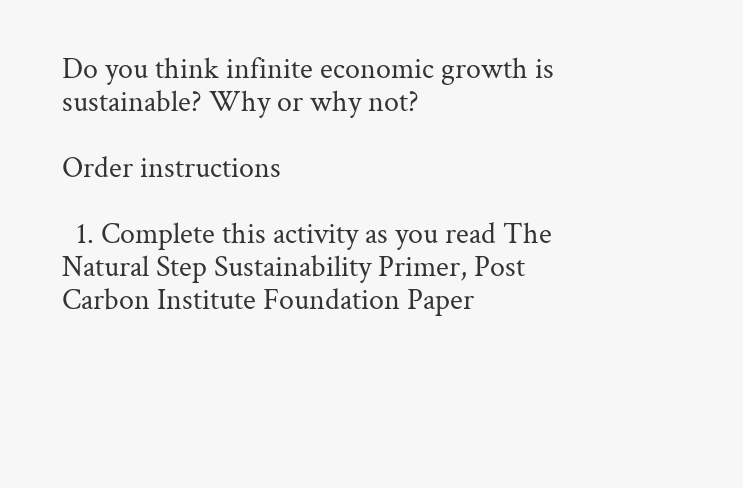Do you think infinite economic growth is sustainable? Why or why not?

Order instructions

  1. Complete this activity as you read The Natural Step Sustainability Primer, Post Carbon Institute Foundation Paper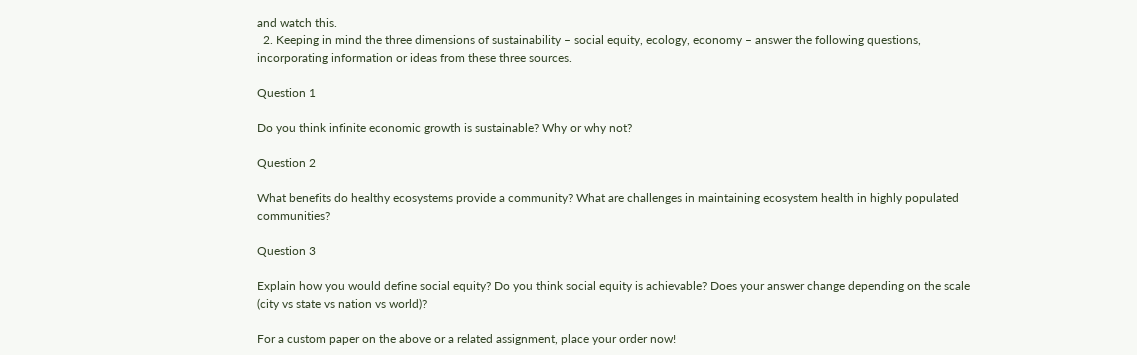and watch this.
  2. Keeping in mind the three dimensions of sustainability – social equity, ecology, economy – answer the following questions, incorporating information or ideas from these three sources.

Question 1

Do you think infinite economic growth is sustainable? Why or why not?

Question 2

What benefits do healthy ecosystems provide a community? What are challenges in maintaining ecosystem health in highly populated communities?

Question 3

Explain how you would define social equity? Do you think social equity is achievable? Does your answer change depending on the scale (city vs state vs nation vs world)?

For a custom paper on the above or a related assignment, place your order now!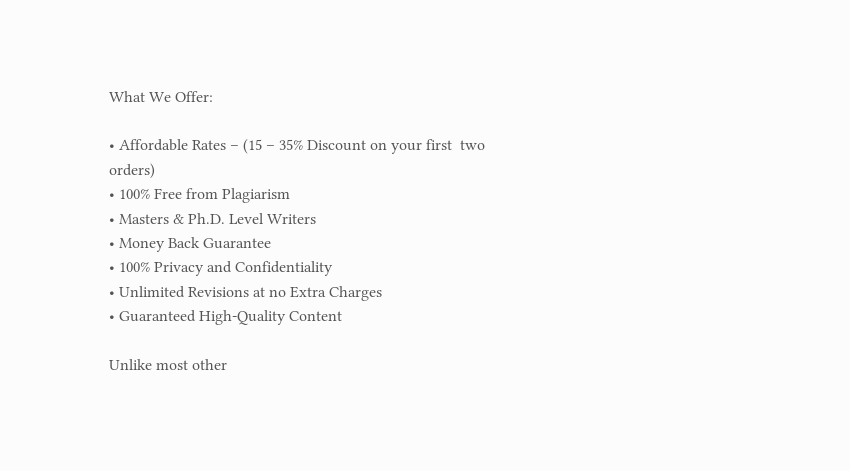What We Offer:

• Affordable Rates – (15 – 35% Discount on your first  two orders)
• 100% Free from Plagiarism
• Masters & Ph.D. Level Writers
• Money Back Guarantee
• 100% Privacy and Confidentiality
• Unlimited Revisions at no Extra Charges
• Guaranteed High-Quality Content

Unlike most other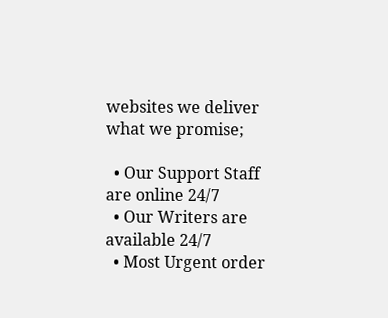websites we deliver what we promise;

  • Our Support Staff are online 24/7
  • Our Writers are available 24/7
  • Most Urgent order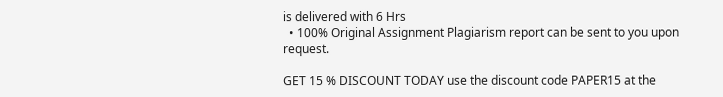is delivered with 6 Hrs
  • 100% Original Assignment Plagiarism report can be sent to you upon request.

GET 15 % DISCOUNT TODAY use the discount code PAPER15 at the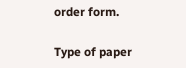order form.

Type of paper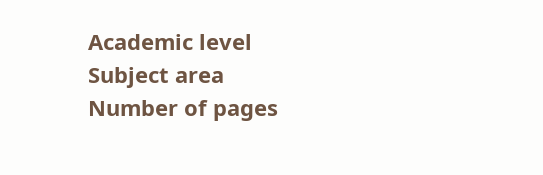Academic level
Subject area
Number of pages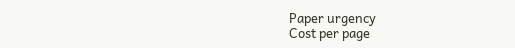Paper urgency
Cost per page